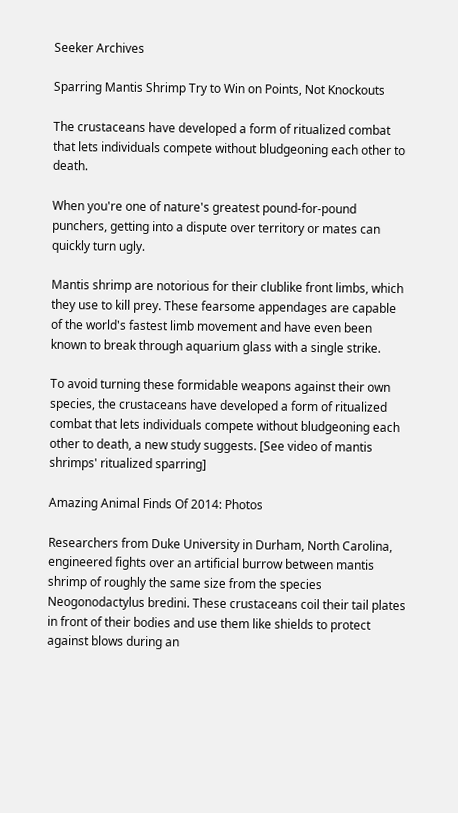Seeker Archives

Sparring Mantis Shrimp Try to Win on Points, Not Knockouts

The crustaceans have developed a form of ritualized combat that lets individuals compete without bludgeoning each other to death.

When you're one of nature's greatest pound-for-pound punchers, getting into a dispute over territory or mates can quickly turn ugly.

Mantis shrimp are notorious for their clublike front limbs, which they use to kill prey. These fearsome appendages are capable of the world's fastest limb movement and have even been known to break through aquarium glass with a single strike.

To avoid turning these formidable weapons against their own species, the crustaceans have developed a form of ritualized combat that lets individuals compete without bludgeoning each other to death, a new study suggests. [See video of mantis shrimps' ritualized sparring]

Amazing Animal Finds Of 2014: Photos

Researchers from Duke University in Durham, North Carolina, engineered fights over an artificial burrow between mantis shrimp of roughly the same size from the species Neogonodactylus bredini. These crustaceans coil their tail plates in front of their bodies and use them like shields to protect against blows during an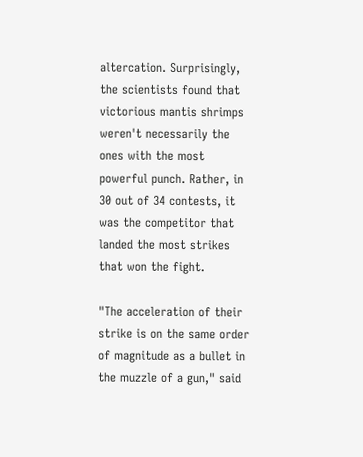altercation. Surprisingly, the scientists found that victorious mantis shrimps weren't necessarily the ones with the most powerful punch. Rather, in 30 out of 34 contests, it was the competitor that landed the most strikes that won the fight.

"The acceleration of their strike is on the same order of magnitude as a bullet in the muzzle of a gun," said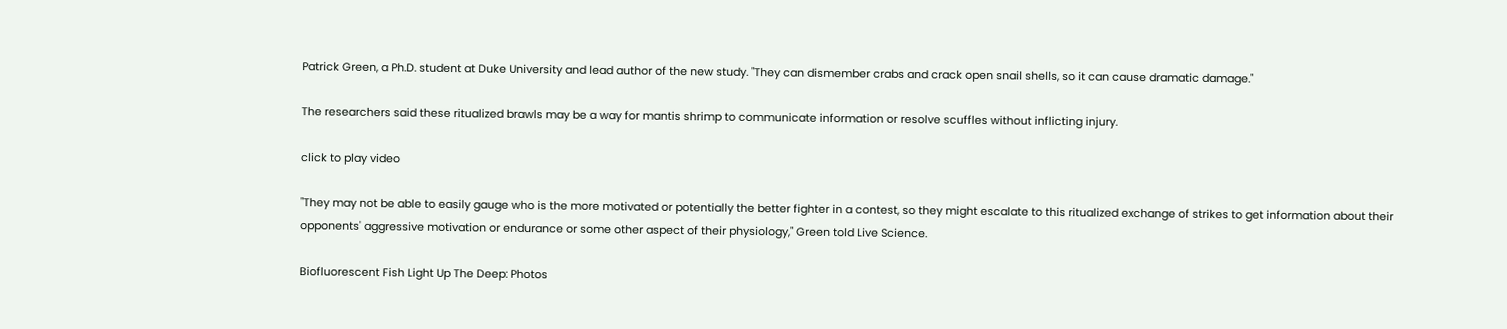Patrick Green, a Ph.D. student at Duke University and lead author of the new study. "They can dismember crabs and crack open snail shells, so it can cause dramatic damage."

The researchers said these ritualized brawls may be a way for mantis shrimp to communicate information or resolve scuffles without inflicting injury.

click to play video

"They may not be able to easily gauge who is the more motivated or potentially the better fighter in a contest, so they might escalate to this ritualized exchange of strikes to get information about their opponents' aggressive motivation or endurance or some other aspect of their physiology," Green told Live Science.

Biofluorescent Fish Light Up The Deep: Photos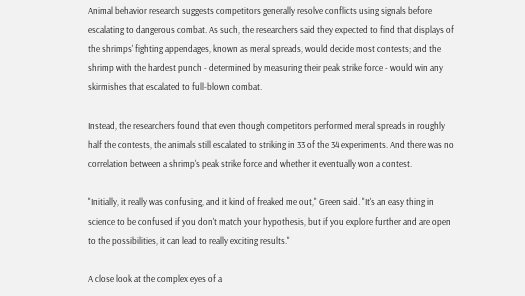Animal behavior research suggests competitors generally resolve conflicts using signals before escalating to dangerous combat. As such, the researchers said they expected to find that displays of the shrimps' fighting appendages, known as meral spreads, would decide most contests; and the shrimp with the hardest punch - determined by measuring their peak strike force - would win any skirmishes that escalated to full-blown combat.

Instead, the researchers found that even though competitors performed meral spreads in roughly half the contests, the animals still escalated to striking in 33 of the 34 experiments. And there was no correlation between a shrimp's peak strike force and whether it eventually won a contest.

"Initially, it really was confusing, and it kind of freaked me out," Green said. "It's an easy thing in science to be confused if you don't match your hypothesis, but if you explore further and are open to the possibilities, it can lead to really exciting results."

A close look at the complex eyes of a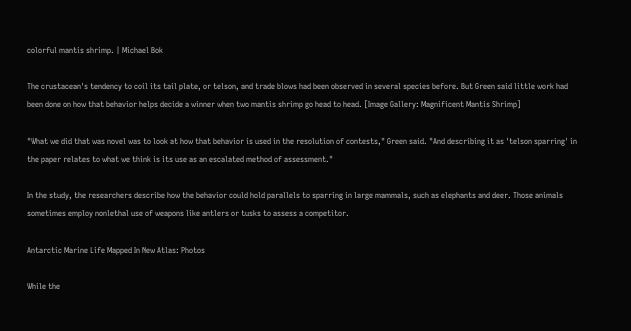colorful mantis shrimp. | Michael Bok

The crustacean's tendency to coil its tail plate, or telson, and trade blows had been observed in several species before. But Green said little work had been done on how that behavior helps decide a winner when two mantis shrimp go head to head. [Image Gallery: Magnificent Mantis Shrimp]

"What we did that was novel was to look at how that behavior is used in the resolution of contests," Green said. "And describing it as 'telson sparring' in the paper relates to what we think is its use as an escalated method of assessment."

In the study, the researchers describe how the behavior could hold parallels to sparring in large mammals, such as elephants and deer. Those animals sometimes employ nonlethal use of weapons like antlers or tusks to assess a competitor.

Antarctic Marine Life Mapped In New Atlas: Photos

While the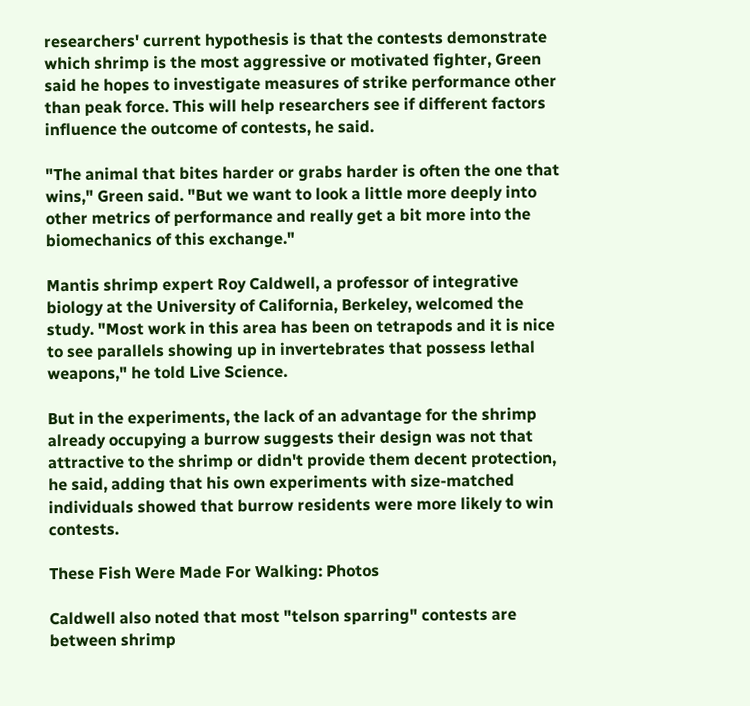researchers' current hypothesis is that the contests demonstrate which shrimp is the most aggressive or motivated fighter, Green said he hopes to investigate measures of strike performance other than peak force. This will help researchers see if different factors influence the outcome of contests, he said.

"The animal that bites harder or grabs harder is often the one that wins," Green said. "But we want to look a little more deeply into other metrics of performance and really get a bit more into the biomechanics of this exchange."

Mantis shrimp expert Roy Caldwell, a professor of integrative biology at the University of California, Berkeley, welcomed the study. "Most work in this area has been on tetrapods and it is nice to see parallels showing up in invertebrates that possess lethal weapons," he told Live Science.

But in the experiments, the lack of an advantage for the shrimp already occupying a burrow suggests their design was not that attractive to the shrimp or didn't provide them decent protection, he said, adding that his own experiments with size-matched individuals showed that burrow residents were more likely to win contests.

These Fish Were Made For Walking: Photos

Caldwell also noted that most "telson sparring" contests are between shrimp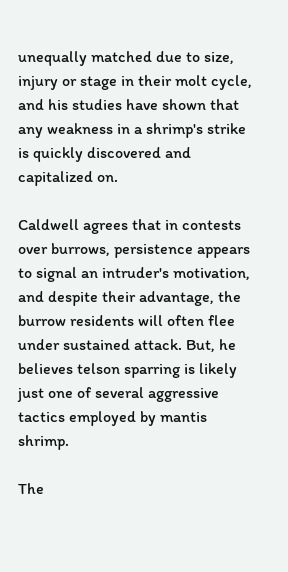unequally matched due to size, injury or stage in their molt cycle, and his studies have shown that any weakness in a shrimp's strike is quickly discovered and capitalized on.

Caldwell agrees that in contests over burrows, persistence appears to signal an intruder's motivation, and despite their advantage, the burrow residents will often flee under sustained attack. But, he believes telson sparring is likely just one of several aggressive tactics employed by mantis shrimp.

The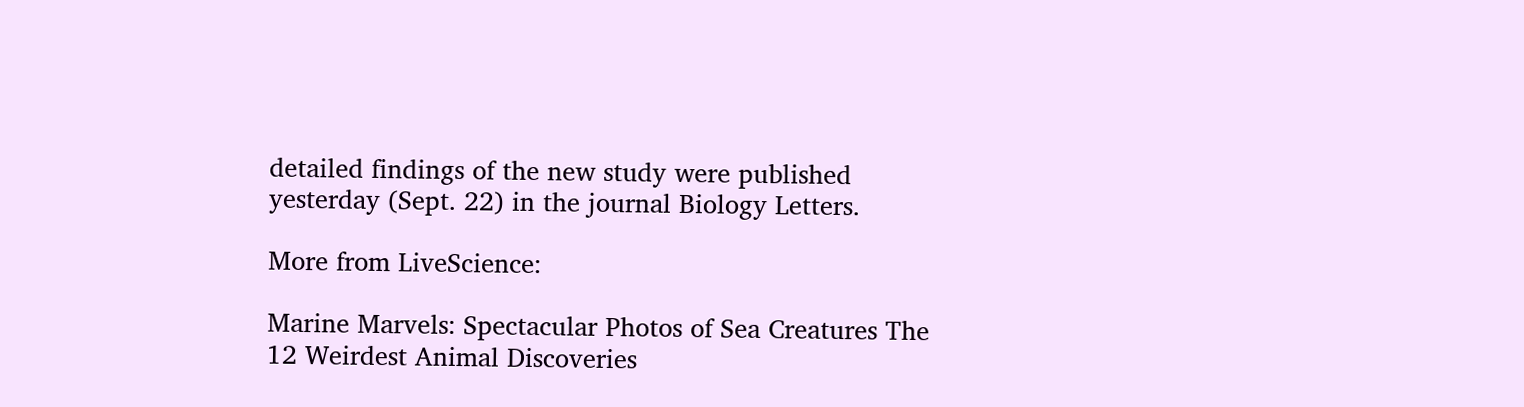detailed findings of the new study were published yesterday (Sept. 22) in the journal Biology Letters.

More from LiveScience:

Marine Marvels: Spectacular Photos of Sea Creatures The 12 Weirdest Animal Discoveries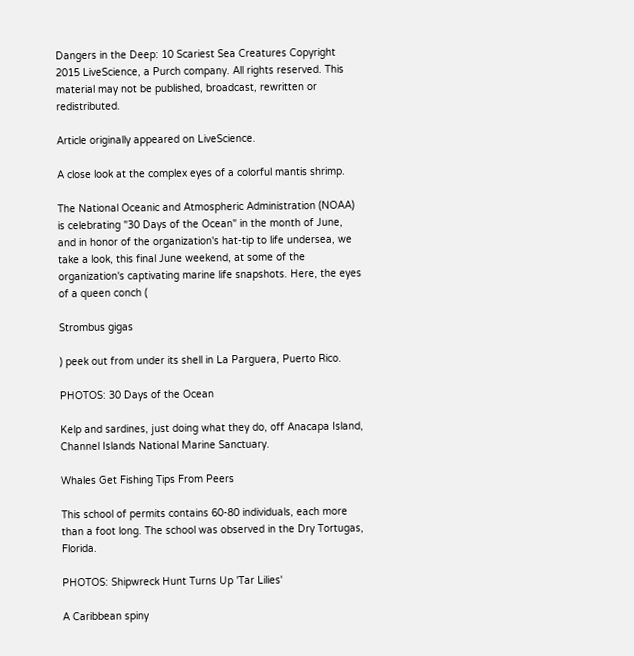Dangers in the Deep: 10 Scariest Sea Creatures Copyright 2015 LiveScience, a Purch company. All rights reserved. This material may not be published, broadcast, rewritten or redistributed.

Article originally appeared on LiveScience.

A close look at the complex eyes of a colorful mantis shrimp.

The National Oceanic and Atmospheric Administration (NOAA) is celebrating "30 Days of the Ocean" in the month of June, and in honor of the organization's hat-tip to life undersea, we take a look, this final June weekend, at some of the organization's captivating marine life snapshots. Here, the eyes of a queen conch (

Strombus gigas

) peek out from under its shell in La Parguera, Puerto Rico.

PHOTOS: 30 Days of the Ocean

Kelp and sardines, just doing what they do, off Anacapa Island, Channel Islands National Marine Sanctuary.

Whales Get Fishing Tips From Peers

This school of permits contains 60-80 individuals, each more than a foot long. The school was observed in the Dry Tortugas, Florida.

PHOTOS: Shipwreck Hunt Turns Up 'Tar Lilies'

A Caribbean spiny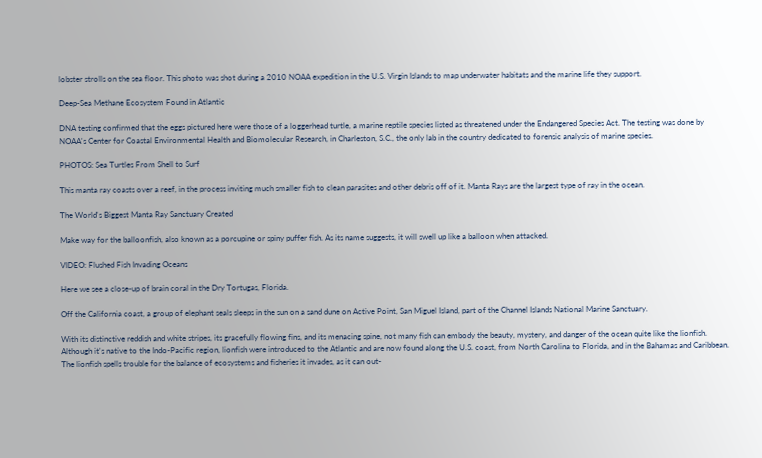lobster strolls on the sea floor. This photo was shot during a 2010 NOAA expedition in the U.S. Virgin Islands to map underwater habitats and the marine life they support.

Deep-Sea Methane Ecosystem Found in Atlantic

DNA testing confirmed that the eggs pictured here were those of a loggerhead turtle, a marine reptile species listed as threatened under the Endangered Species Act. The testing was done by NOAA's Center for Coastal Environmental Health and Biomolecular Research, in Charleston, S.C., the only lab in the country dedicated to forensic analysis of marine species.

PHOTOS: Sea Turtles From Shell to Surf

This manta ray coasts over a reef, in the process inviting much smaller fish to clean parasites and other debris off of it. Manta Rays are the largest type of ray in the ocean.

The World's Biggest Manta Ray Sanctuary Created

Make way for the balloonfish, also known as a porcupine or spiny puffer fish. As its name suggests, it will swell up like a balloon when attacked.

VIDEO: Flushed Fish Invading Oceans

Here we see a close-up of brain coral in the Dry Tortugas, Florida.

Off the California coast, a group of elephant seals sleeps in the sun on a sand dune on Active Point, San Miguel Island, part of the Channel Islands National Marine Sanctuary.

With its distinctive reddish and white stripes, its gracefully flowing fins, and its menacing spine, not many fish can embody the beauty, mystery, and danger of the ocean quite like the lionfish. Although it's native to the Indo-Pacific region, lionfish were introduced to the Atlantic and are now found along the U.S. coast, from North Carolina to Florida, and in the Bahamas and Caribbean. The lionfish spells trouble for the balance of ecosystems and fisheries it invades, as it can out-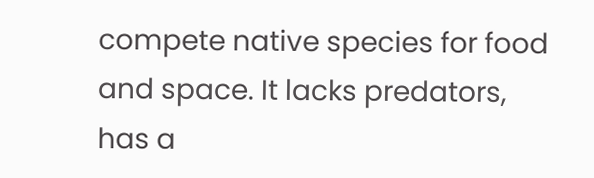compete native species for food and space. It lacks predators, has a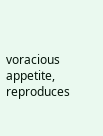voracious appetite, reproduces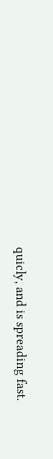quicly, and is spreading fast.